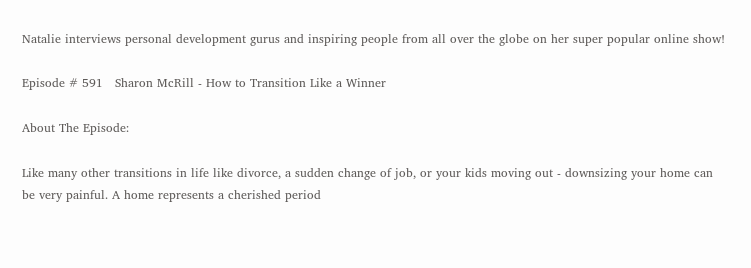Natalie interviews personal development gurus and inspiring people from all over the globe on her super popular online show!

Episode # 591   Sharon McRill - How to Transition Like a Winner

About The Episode:

Like many other transitions in life like divorce, a sudden change of job, or your kids moving out - downsizing your home can be very painful. A home represents a cherished period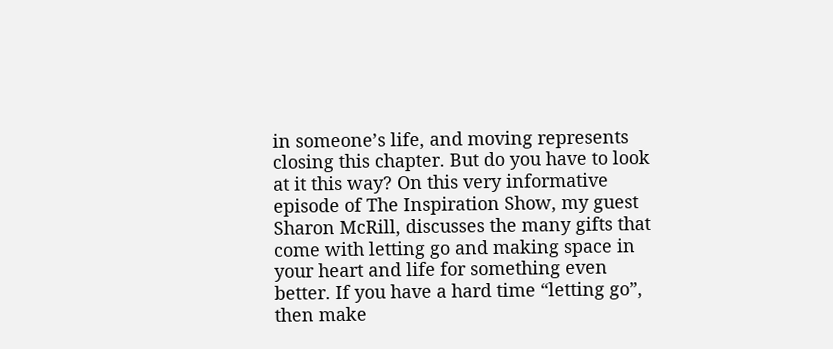in someone’s life, and moving represents closing this chapter. But do you have to look at it this way? On this very informative episode of The Inspiration Show, my guest Sharon McRill, discusses the many gifts that come with letting go and making space in your heart and life for something even better. If you have a hard time “letting go”, then make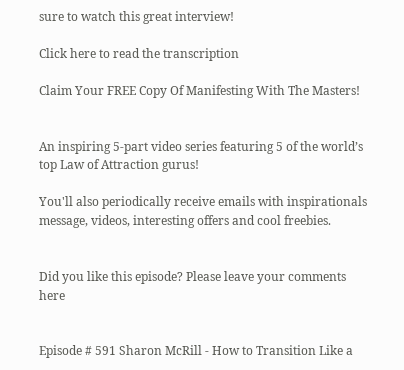sure to watch this great interview!

Click here to read the transcription

Claim Your FREE Copy Of Manifesting With The Masters!


An inspiring 5-part video series featuring 5 of the world’s top Law of Attraction gurus!

You'll also periodically receive emails with inspirationals message, videos, interesting offers and cool freebies.


Did you like this episode? Please leave your comments here


Episode # 591 Sharon McRill - How to Transition Like a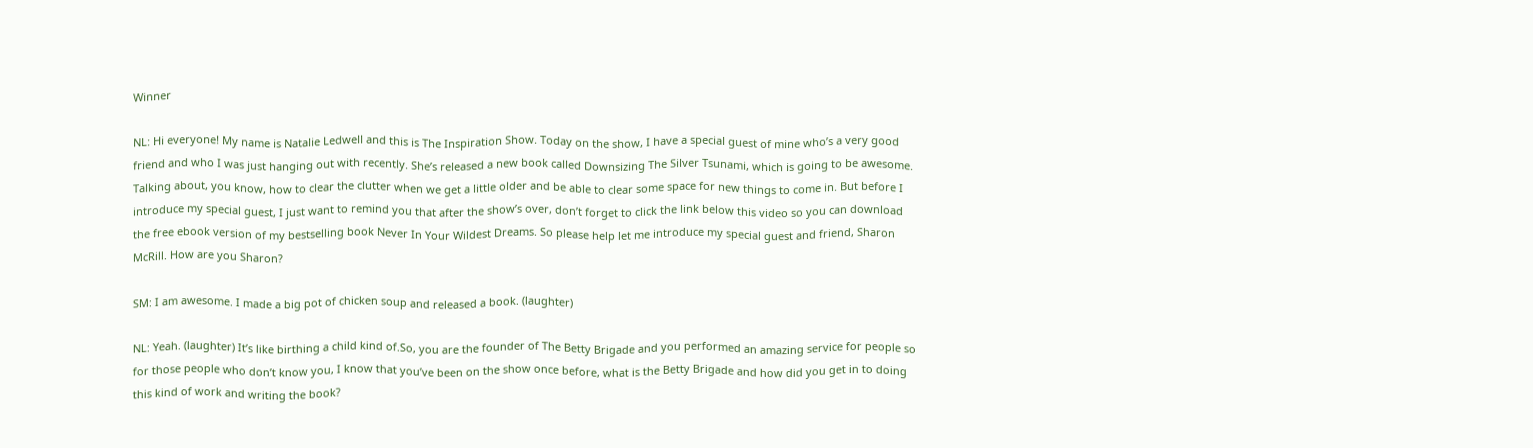Winner

NL: Hi everyone! My name is Natalie Ledwell and this is The Inspiration Show. Today on the show, I have a special guest of mine who’s a very good friend and who I was just hanging out with recently. She’s released a new book called Downsizing The Silver Tsunami, which is going to be awesome. Talking about, you know, how to clear the clutter when we get a little older and be able to clear some space for new things to come in. But before I introduce my special guest, I just want to remind you that after the show’s over, don’t forget to click the link below this video so you can download the free ebook version of my bestselling book Never In Your Wildest Dreams. So please help let me introduce my special guest and friend, Sharon McRill. How are you Sharon?

SM: I am awesome. I made a big pot of chicken soup and released a book. (laughter)

NL: Yeah. (laughter) It’s like birthing a child kind of.So, you are the founder of The Betty Brigade and you performed an amazing service for people so for those people who don’t know you, I know that you’ve been on the show once before, what is the Betty Brigade and how did you get in to doing this kind of work and writing the book?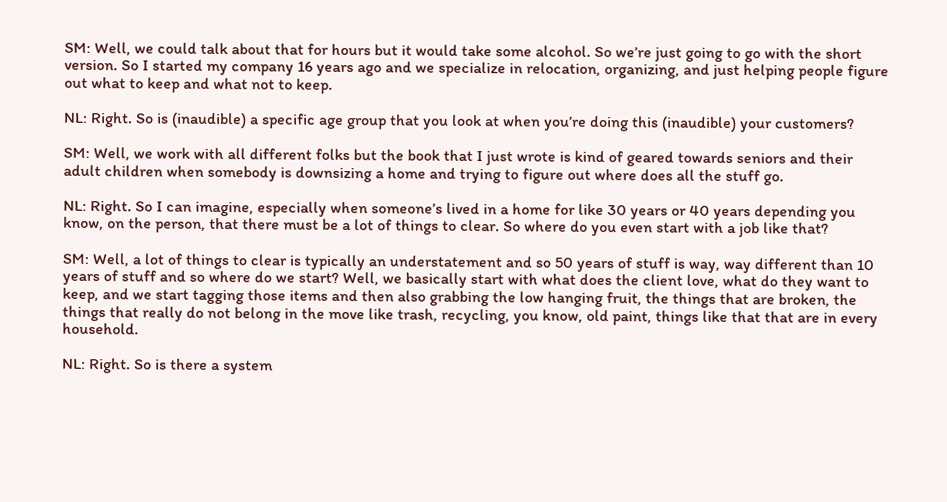SM: Well, we could talk about that for hours but it would take some alcohol. So we’re just going to go with the short version. So I started my company 16 years ago and we specialize in relocation, organizing, and just helping people figure out what to keep and what not to keep.

NL: Right. So is (inaudible) a specific age group that you look at when you’re doing this (inaudible) your customers?

SM: Well, we work with all different folks but the book that I just wrote is kind of geared towards seniors and their adult children when somebody is downsizing a home and trying to figure out where does all the stuff go.

NL: Right. So I can imagine, especially when someone’s lived in a home for like 30 years or 40 years depending you know, on the person, that there must be a lot of things to clear. So where do you even start with a job like that?

SM: Well, a lot of things to clear is typically an understatement and so 50 years of stuff is way, way different than 10 years of stuff and so where do we start? Well, we basically start with what does the client love, what do they want to keep, and we start tagging those items and then also grabbing the low hanging fruit, the things that are broken, the things that really do not belong in the move like trash, recycling, you know, old paint, things like that that are in every household.

NL: Right. So is there a system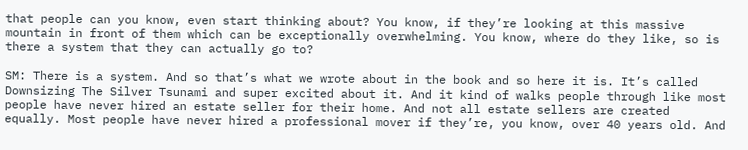that people can you know, even start thinking about? You know, if they’re looking at this massive mountain in front of them which can be exceptionally overwhelming. You know, where do they like, so is there a system that they can actually go to?

SM: There is a system. And so that’s what we wrote about in the book and so here it is. It’s called Downsizing The Silver Tsunami and super excited about it. And it kind of walks people through like most people have never hired an estate seller for their home. And not all estate sellers are created equally. Most people have never hired a professional mover if they’re, you know, over 40 years old. And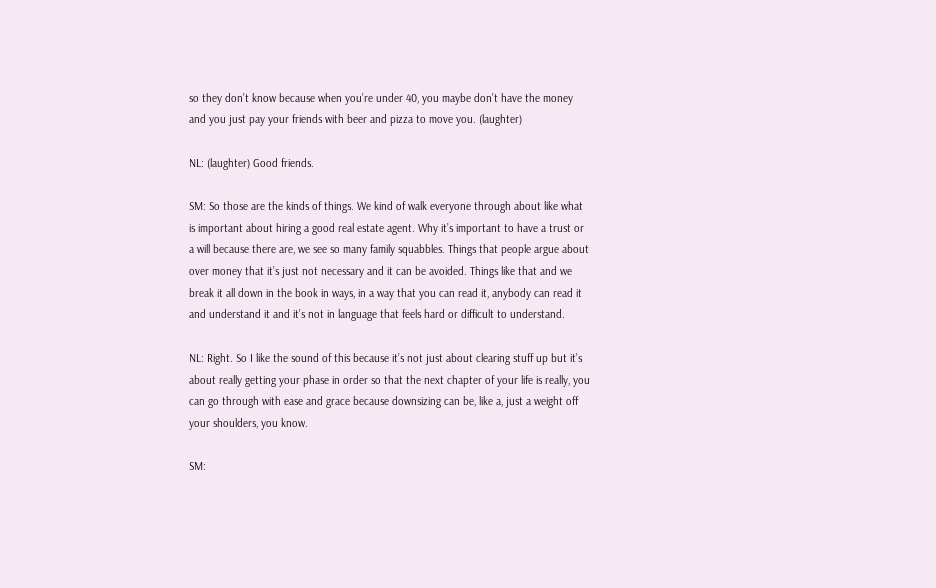so they don’t know because when you’re under 40, you maybe don’t have the money and you just pay your friends with beer and pizza to move you. (laughter)

NL: (laughter) Good friends.

SM: So those are the kinds of things. We kind of walk everyone through about like what is important about hiring a good real estate agent. Why it’s important to have a trust or a will because there are, we see so many family squabbles. Things that people argue about over money that it’s just not necessary and it can be avoided. Things like that and we break it all down in the book in ways, in a way that you can read it, anybody can read it and understand it and it’s not in language that feels hard or difficult to understand.

NL: Right. So I like the sound of this because it’s not just about clearing stuff up but it’s about really getting your phase in order so that the next chapter of your life is really, you can go through with ease and grace because downsizing can be, like a, just a weight off your shoulders, you know.

SM: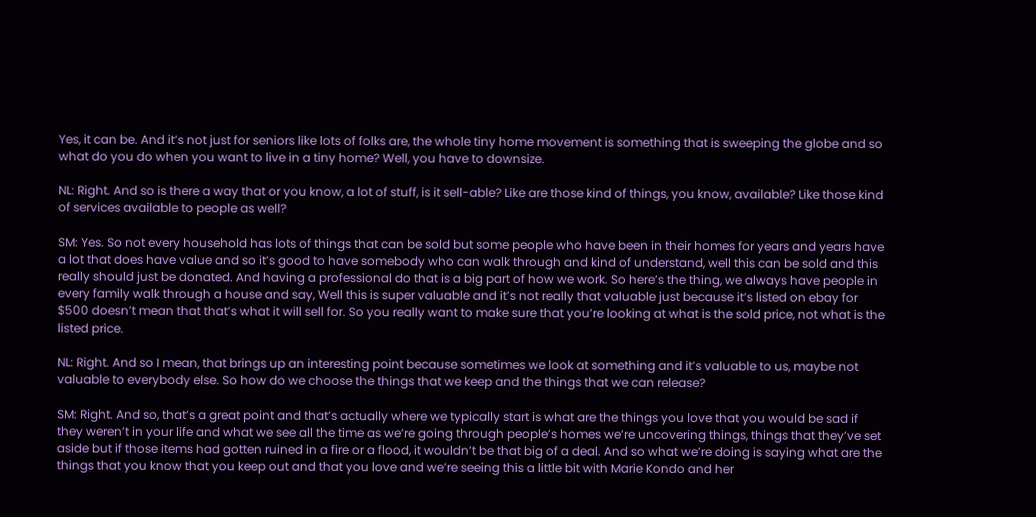Yes, it can be. And it’s not just for seniors like lots of folks are, the whole tiny home movement is something that is sweeping the globe and so what do you do when you want to live in a tiny home? Well, you have to downsize.

NL: Right. And so is there a way that or you know, a lot of stuff, is it sell-able? Like are those kind of things, you know, available? Like those kind of services available to people as well?

SM: Yes. So not every household has lots of things that can be sold but some people who have been in their homes for years and years have a lot that does have value and so it’s good to have somebody who can walk through and kind of understand, well this can be sold and this really should just be donated. And having a professional do that is a big part of how we work. So here’s the thing, we always have people in every family walk through a house and say, Well this is super valuable and it’s not really that valuable just because it’s listed on ebay for $500 doesn’t mean that that’s what it will sell for. So you really want to make sure that you’re looking at what is the sold price, not what is the listed price.

NL: Right. And so I mean, that brings up an interesting point because sometimes we look at something and it’s valuable to us, maybe not valuable to everybody else. So how do we choose the things that we keep and the things that we can release?

SM: Right. And so, that’s a great point and that’s actually where we typically start is what are the things you love that you would be sad if they weren’t in your life and what we see all the time as we’re going through people’s homes we’re uncovering things, things that they’ve set aside but if those items had gotten ruined in a fire or a flood, it wouldn’t be that big of a deal. And so what we’re doing is saying what are the things that you know that you keep out and that you love and we’re seeing this a little bit with Marie Kondo and her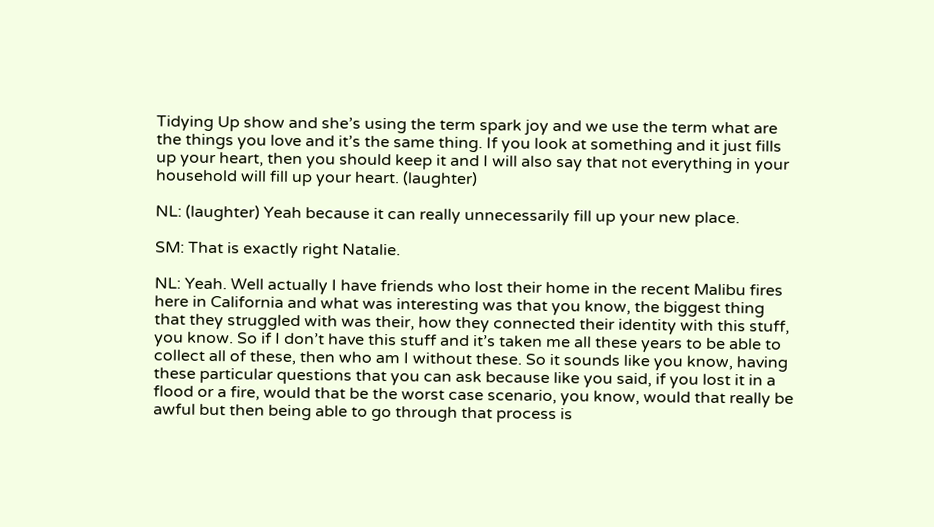Tidying Up show and she’s using the term spark joy and we use the term what are the things you love and it’s the same thing. If you look at something and it just fills up your heart, then you should keep it and I will also say that not everything in your household will fill up your heart. (laughter)

NL: (laughter) Yeah because it can really unnecessarily fill up your new place.

SM: That is exactly right Natalie.

NL: Yeah. Well actually I have friends who lost their home in the recent Malibu fires here in California and what was interesting was that you know, the biggest thing that they struggled with was their, how they connected their identity with this stuff, you know. So if I don’t have this stuff and it’s taken me all these years to be able to collect all of these, then who am I without these. So it sounds like you know, having these particular questions that you can ask because like you said, if you lost it in a flood or a fire, would that be the worst case scenario, you know, would that really be awful but then being able to go through that process is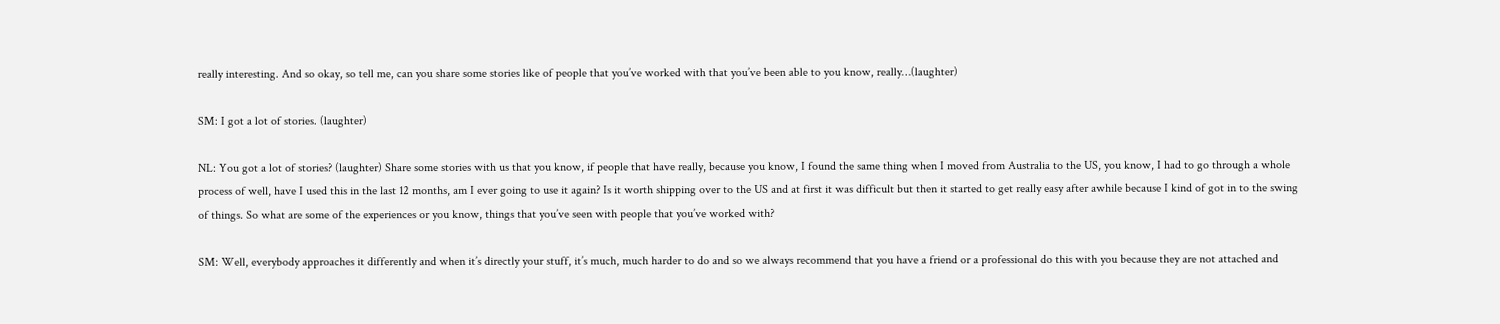really interesting. And so okay, so tell me, can you share some stories like of people that you’ve worked with that you’ve been able to you know, really…(laughter)

SM: I got a lot of stories. (laughter)

NL: You got a lot of stories? (laughter) Share some stories with us that you know, if people that have really, because you know, I found the same thing when I moved from Australia to the US, you know, I had to go through a whole process of well, have I used this in the last 12 months, am I ever going to use it again? Is it worth shipping over to the US and at first it was difficult but then it started to get really easy after awhile because I kind of got in to the swing of things. So what are some of the experiences or you know, things that you’ve seen with people that you’ve worked with?

SM: Well, everybody approaches it differently and when it’s directly your stuff, it’s much, much harder to do and so we always recommend that you have a friend or a professional do this with you because they are not attached and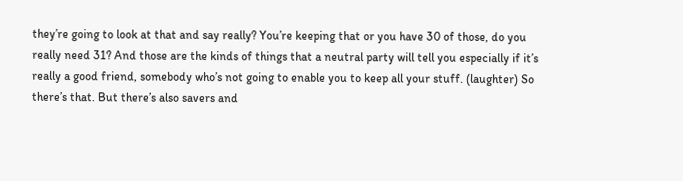they’re going to look at that and say really? You’re keeping that or you have 30 of those, do you really need 31? And those are the kinds of things that a neutral party will tell you especially if it’s really a good friend, somebody who’s not going to enable you to keep all your stuff. (laughter) So there’s that. But there’s also savers and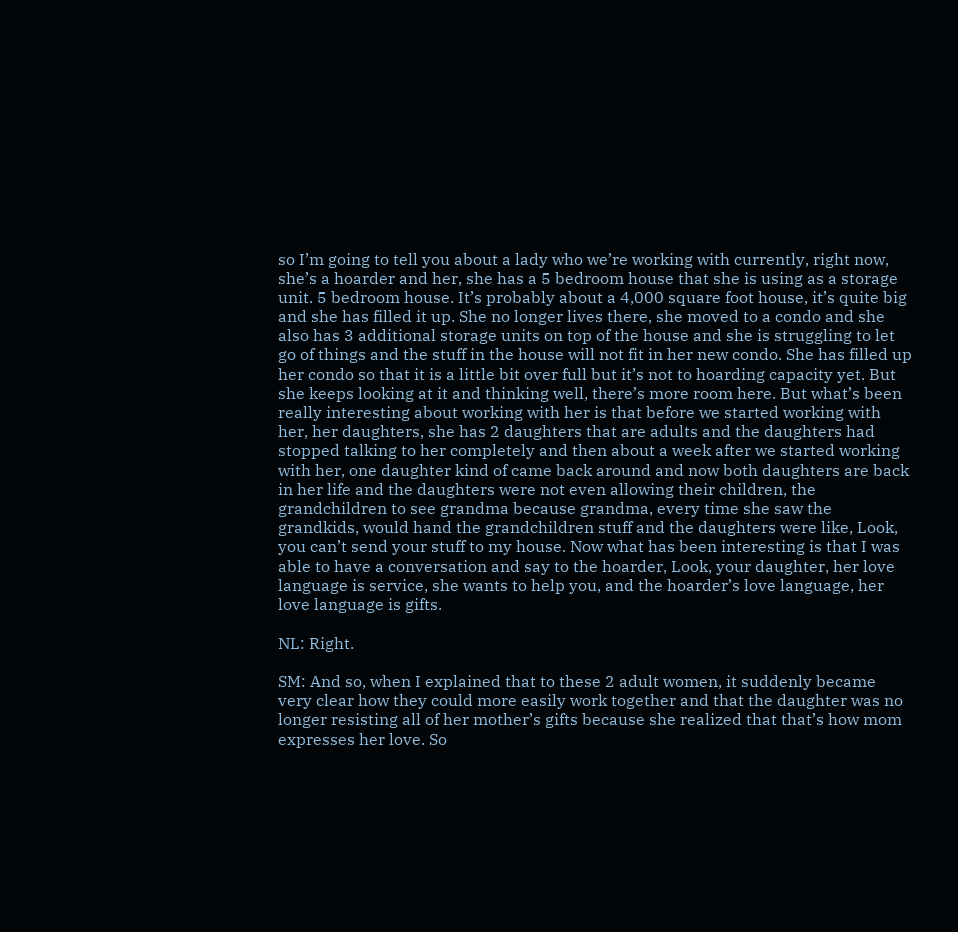so I’m going to tell you about a lady who we’re working with currently, right now, she’s a hoarder and her, she has a 5 bedroom house that she is using as a storage unit. 5 bedroom house. It’s probably about a 4,000 square foot house, it’s quite big and she has filled it up. She no longer lives there, she moved to a condo and she also has 3 additional storage units on top of the house and she is struggling to let go of things and the stuff in the house will not fit in her new condo. She has filled up her condo so that it is a little bit over full but it’s not to hoarding capacity yet. But she keeps looking at it and thinking well, there’s more room here. But what’s been really interesting about working with her is that before we started working with her, her daughters, she has 2 daughters that are adults and the daughters had stopped talking to her completely and then about a week after we started working with her, one daughter kind of came back around and now both daughters are back in her life and the daughters were not even allowing their children, the grandchildren to see grandma because grandma, every time she saw the grandkids, would hand the grandchildren stuff and the daughters were like, Look, you can’t send your stuff to my house. Now what has been interesting is that I was able to have a conversation and say to the hoarder, Look, your daughter, her love language is service, she wants to help you, and the hoarder’s love language, her love language is gifts.

NL: Right.

SM: And so, when I explained that to these 2 adult women, it suddenly became very clear how they could more easily work together and that the daughter was no longer resisting all of her mother’s gifts because she realized that that’s how mom expresses her love. So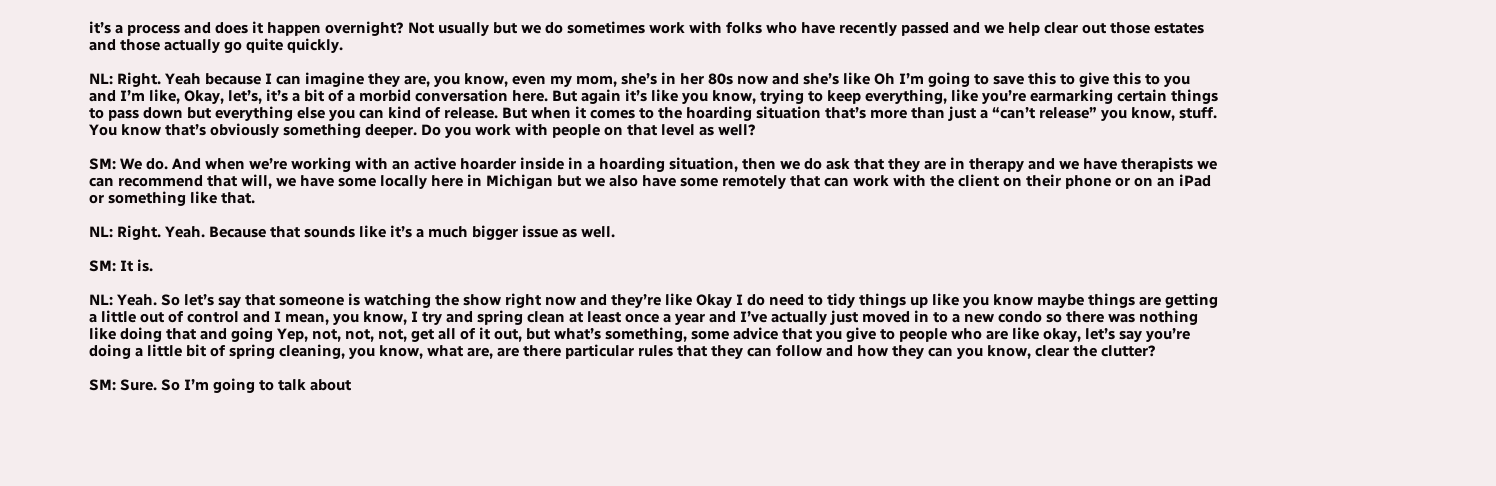it’s a process and does it happen overnight? Not usually but we do sometimes work with folks who have recently passed and we help clear out those estates and those actually go quite quickly.

NL: Right. Yeah because I can imagine they are, you know, even my mom, she’s in her 80s now and she’s like Oh I’m going to save this to give this to you and I’m like, Okay, let’s, it’s a bit of a morbid conversation here. But again it’s like you know, trying to keep everything, like you’re earmarking certain things to pass down but everything else you can kind of release. But when it comes to the hoarding situation that’s more than just a “can’t release” you know, stuff. You know that’s obviously something deeper. Do you work with people on that level as well?

SM: We do. And when we’re working with an active hoarder inside in a hoarding situation, then we do ask that they are in therapy and we have therapists we can recommend that will, we have some locally here in Michigan but we also have some remotely that can work with the client on their phone or on an iPad or something like that.

NL: Right. Yeah. Because that sounds like it’s a much bigger issue as well.

SM: It is.

NL: Yeah. So let’s say that someone is watching the show right now and they’re like Okay I do need to tidy things up like you know maybe things are getting a little out of control and I mean, you know, I try and spring clean at least once a year and I’ve actually just moved in to a new condo so there was nothing like doing that and going Yep, not, not, not, get all of it out, but what’s something, some advice that you give to people who are like okay, let’s say you’re doing a little bit of spring cleaning, you know, what are, are there particular rules that they can follow and how they can you know, clear the clutter?

SM: Sure. So I’m going to talk about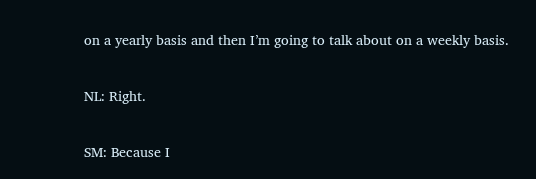on a yearly basis and then I’m going to talk about on a weekly basis.

NL: Right.

SM: Because I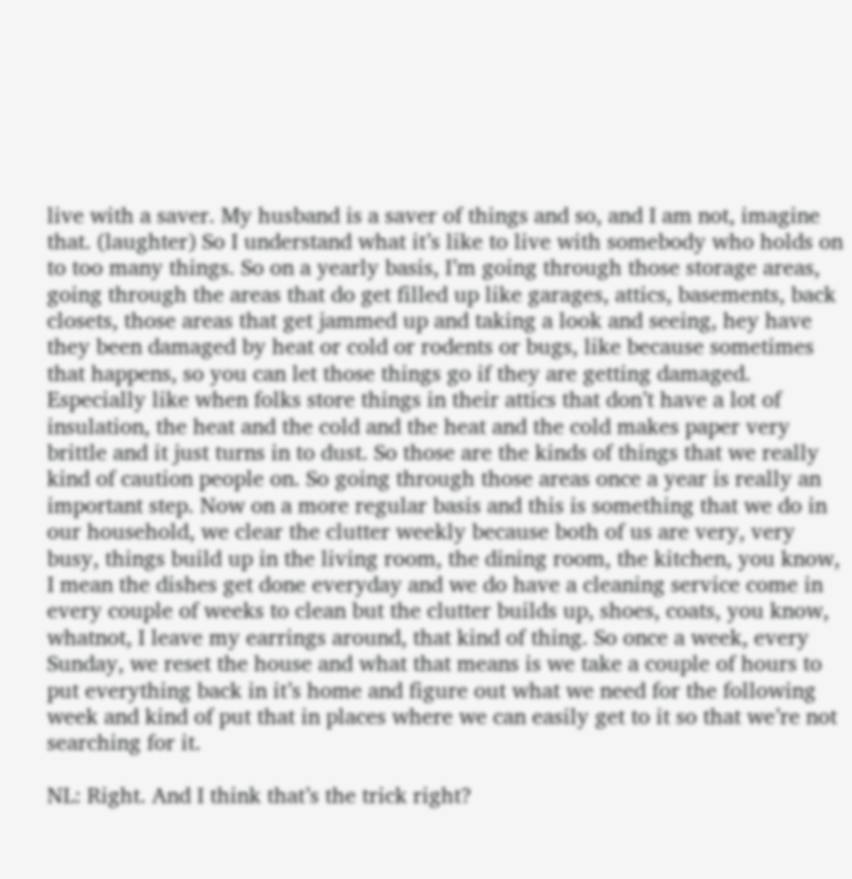live with a saver. My husband is a saver of things and so, and I am not, imagine that. (laughter) So I understand what it’s like to live with somebody who holds on to too many things. So on a yearly basis, I’m going through those storage areas, going through the areas that do get filled up like garages, attics, basements, back closets, those areas that get jammed up and taking a look and seeing, hey have they been damaged by heat or cold or rodents or bugs, like because sometimes that happens, so you can let those things go if they are getting damaged. Especially like when folks store things in their attics that don’t have a lot of insulation, the heat and the cold and the heat and the cold makes paper very brittle and it just turns in to dust. So those are the kinds of things that we really kind of caution people on. So going through those areas once a year is really an important step. Now on a more regular basis and this is something that we do in our household, we clear the clutter weekly because both of us are very, very busy, things build up in the living room, the dining room, the kitchen, you know, I mean the dishes get done everyday and we do have a cleaning service come in every couple of weeks to clean but the clutter builds up, shoes, coats, you know, whatnot, I leave my earrings around, that kind of thing. So once a week, every Sunday, we reset the house and what that means is we take a couple of hours to put everything back in it’s home and figure out what we need for the following week and kind of put that in places where we can easily get to it so that we’re not searching for it.

NL: Right. And I think that’s the trick right?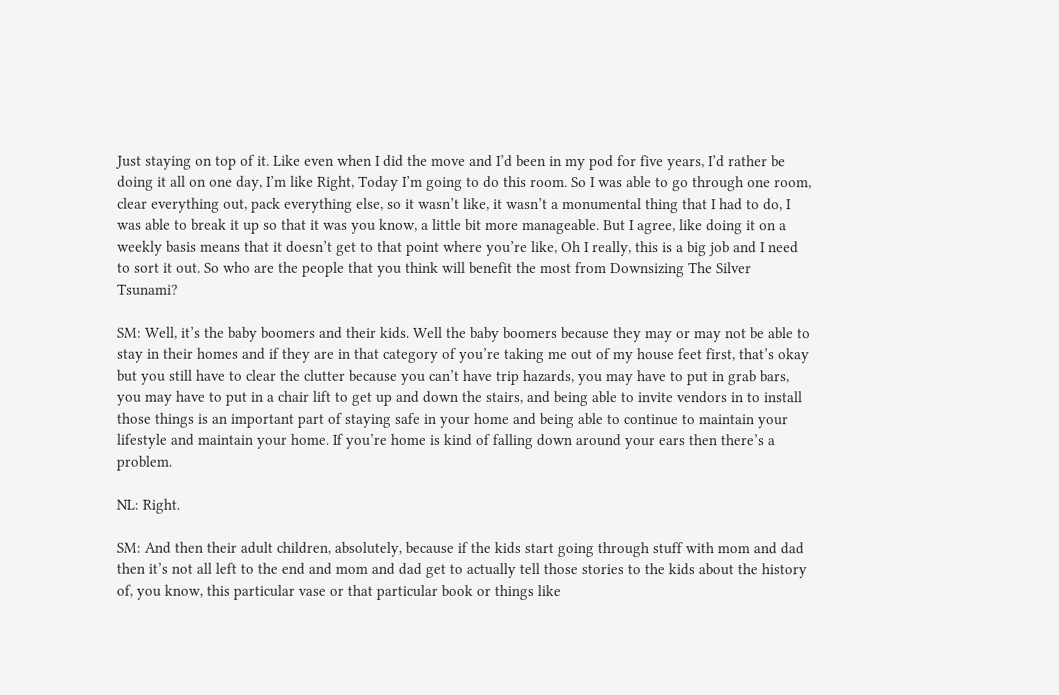Just staying on top of it. Like even when I did the move and I’d been in my pod for five years, I’d rather be doing it all on one day, I’m like Right, Today I’m going to do this room. So I was able to go through one room, clear everything out, pack everything else, so it wasn’t like, it wasn’t a monumental thing that I had to do, I was able to break it up so that it was you know, a little bit more manageable. But I agree, like doing it on a weekly basis means that it doesn’t get to that point where you’re like, Oh I really, this is a big job and I need to sort it out. So who are the people that you think will benefit the most from Downsizing The Silver Tsunami?

SM: Well, it’s the baby boomers and their kids. Well the baby boomers because they may or may not be able to stay in their homes and if they are in that category of you’re taking me out of my house feet first, that’s okay but you still have to clear the clutter because you can’t have trip hazards, you may have to put in grab bars, you may have to put in a chair lift to get up and down the stairs, and being able to invite vendors in to install those things is an important part of staying safe in your home and being able to continue to maintain your lifestyle and maintain your home. If you’re home is kind of falling down around your ears then there’s a problem.

NL: Right.

SM: And then their adult children, absolutely, because if the kids start going through stuff with mom and dad then it’s not all left to the end and mom and dad get to actually tell those stories to the kids about the history of, you know, this particular vase or that particular book or things like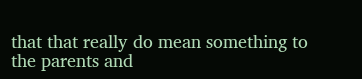that that really do mean something to the parents and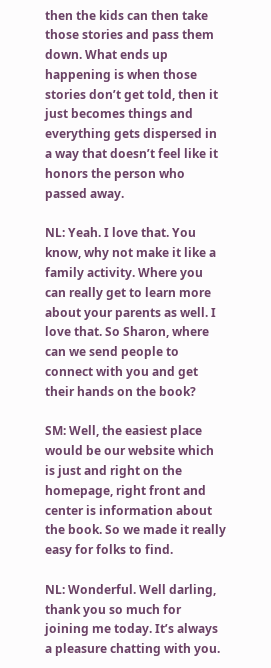then the kids can then take those stories and pass them down. What ends up happening is when those stories don’t get told, then it just becomes things and everything gets dispersed in a way that doesn’t feel like it honors the person who passed away.

NL: Yeah. I love that. You know, why not make it like a family activity. Where you can really get to learn more about your parents as well. I love that. So Sharon, where can we send people to connect with you and get their hands on the book?

SM: Well, the easiest place would be our website which is just and right on the homepage, right front and center is information about the book. So we made it really easy for folks to find.

NL: Wonderful. Well darling, thank you so much for joining me today. It’s always a pleasure chatting with you.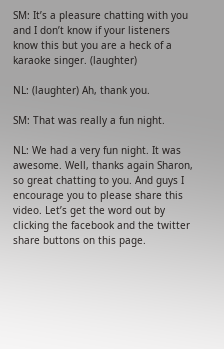SM: It’s a pleasure chatting with you and I don’t know if your listeners know this but you are a heck of a karaoke singer. (laughter)

NL: (laughter) Ah, thank you.

SM: That was really a fun night.

NL: We had a very fun night. It was awesome. Well, thanks again Sharon, so great chatting to you. And guys I encourage you to please share this video. Let’s get the word out by clicking the facebook and the twitter share buttons on this page.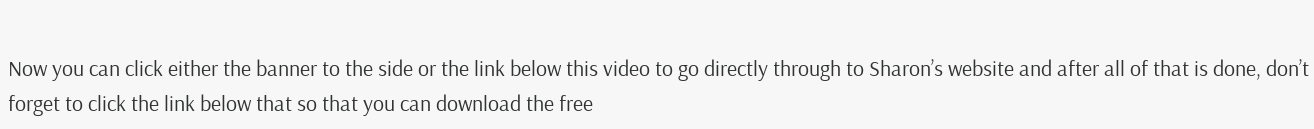Now you can click either the banner to the side or the link below this video to go directly through to Sharon’s website and after all of that is done, don’t forget to click the link below that so that you can download the free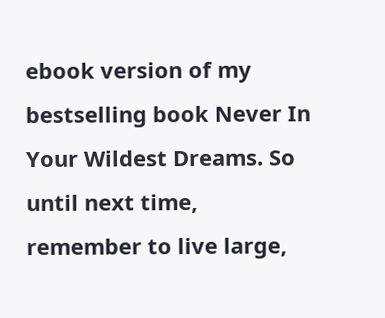ebook version of my bestselling book Never In Your Wildest Dreams. So until next time, remember to live large,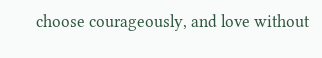choose courageously, and love without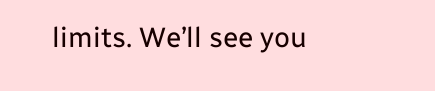limits. We’ll see you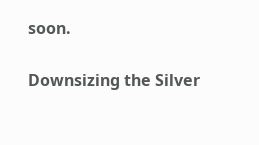soon.

Downsizing the Silver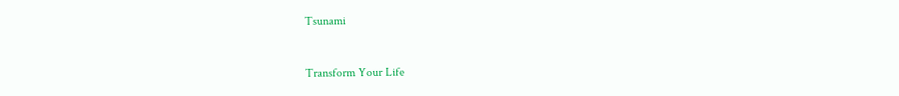Tsunami



Transform Your Life